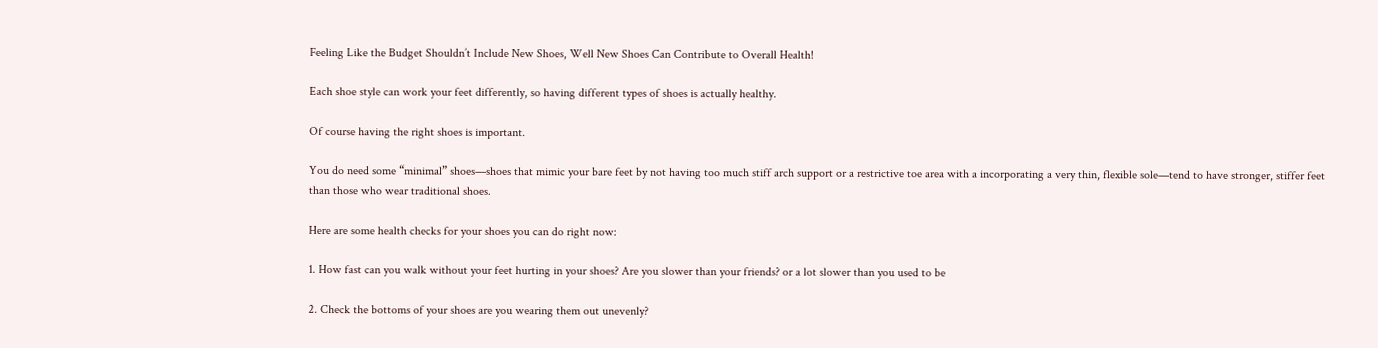Feeling Like the Budget Shouldn’t Include New Shoes, Well New Shoes Can Contribute to Overall Health!

Each shoe style can work your feet differently, so having different types of shoes is actually healthy.

Of course having the right shoes is important.

You do need some “minimal” shoes—shoes that mimic your bare feet by not having too much stiff arch support or a restrictive toe area with a incorporating a very thin, flexible sole—tend to have stronger, stiffer feet than those who wear traditional shoes.

Here are some health checks for your shoes you can do right now:

1. How fast can you walk without your feet hurting in your shoes? Are you slower than your friends? or a lot slower than you used to be

2. Check the bottoms of your shoes are you wearing them out unevenly?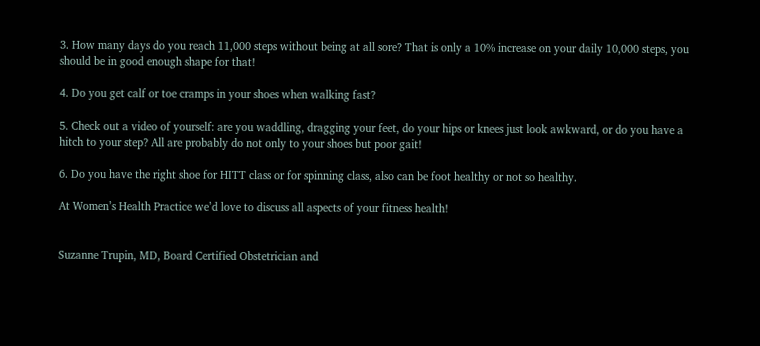3. How many days do you reach 11,000 steps without being at all sore? That is only a 10% increase on your daily 10,000 steps, you should be in good enough shape for that!

4. Do you get calf or toe cramps in your shoes when walking fast?

5. Check out a video of yourself: are you waddling, dragging your feet, do your hips or knees just look awkward, or do you have a hitch to your step? All are probably do not only to your shoes but poor gait!

6. Do you have the right shoe for HITT class or for spinning class, also can be foot healthy or not so healthy.

At Women’s Health Practice we’d love to discuss all aspects of your fitness health!


Suzanne Trupin, MD, Board Certified Obstetrician and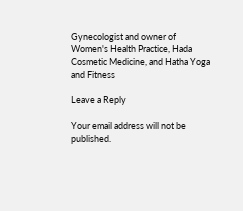Gynecologist and owner of Women's Health Practice, Hada Cosmetic Medicine, and Hatha Yoga and Fitness

Leave a Reply

Your email address will not be published.